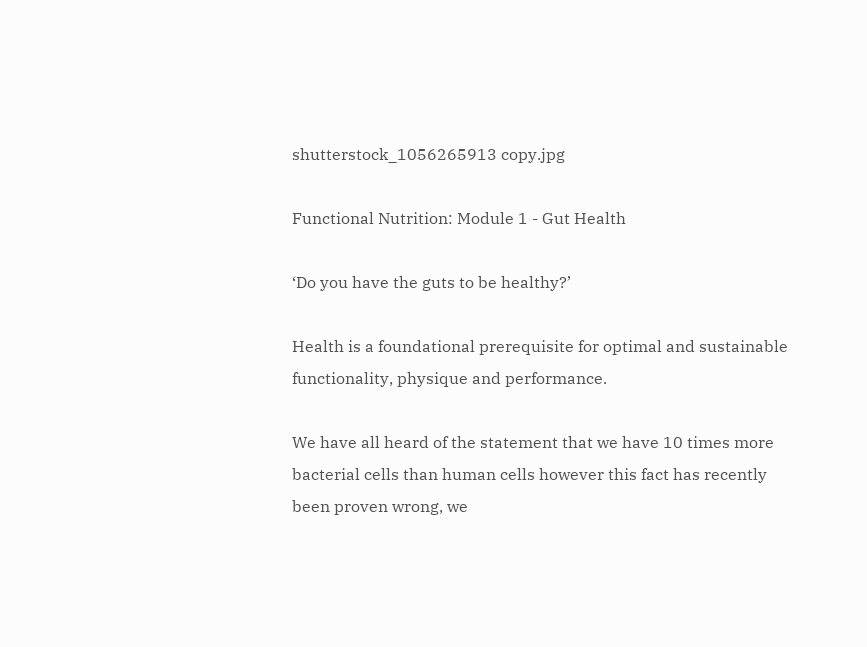shutterstock_1056265913 copy.jpg

Functional Nutrition: Module 1 - Gut Health

‘Do you have the guts to be healthy?’

Health is a foundational prerequisite for optimal and sustainable functionality, physique and performance.

We have all heard of the statement that we have 10 times more bacterial cells than human cells however this fact has recently been proven wrong, we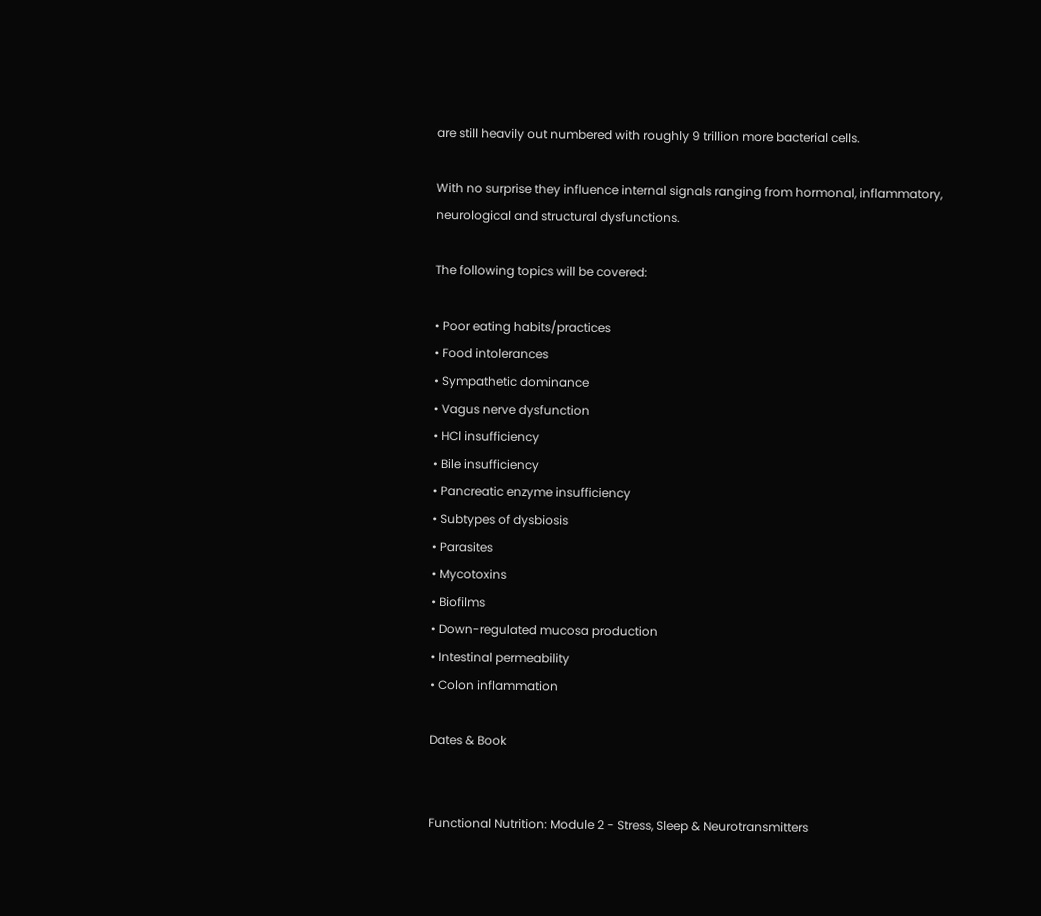are still heavily out numbered with roughly 9 trillion more bacterial cells.

With no surprise they influence internal signals ranging from hormonal, inflammatory, neurological and structural dysfunctions.

The following topics will be covered:

• Poor eating habits/practices
• Food intolerances
• Sympathetic dominance
• Vagus nerve dysfunction
• HCl insufficiency
• Bile insufficiency
• Pancreatic enzyme insufficiency
• Subtypes of dysbiosis
• Parasites
• Mycotoxins
• Biofilms
• Down-regulated mucosa production
• Intestinal permeability
• Colon inflammation

Dates & Book


Functional Nutrition: Module 2 - Stress, Sleep & Neurotransmitters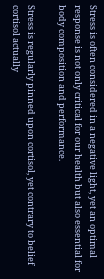Stress is often considered in a negative light, yet an optimal response is not only critical for our health but also essential for body composition and performance.

Stress is regularly pinned upon cortisol, yet contrary to belief cortisol actually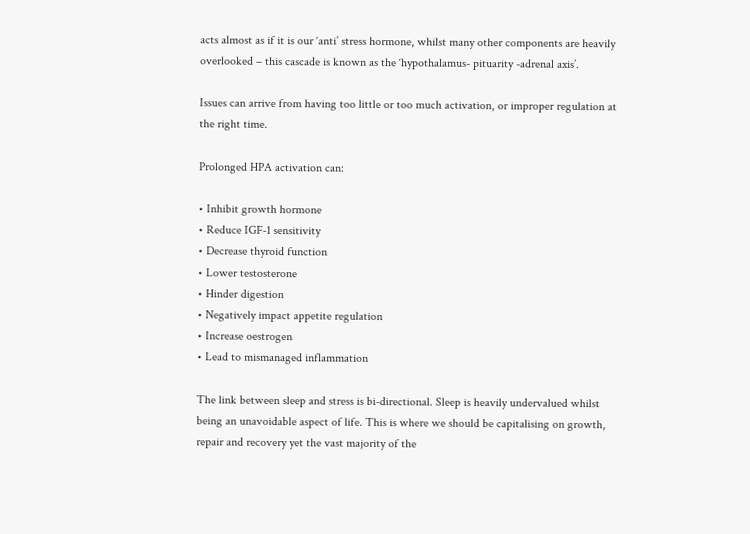acts almost as if it is our ‘anti’ stress hormone, whilst many other components are heavily overlooked – this cascade is known as the ‘hypothalamus- pituarity -adrenal axis’.

Issues can arrive from having too little or too much activation, or improper regulation at the right time.

Prolonged HPA activation can:

• Inhibit growth hormone
• Reduce IGF-1 sensitivity
• Decrease thyroid function
• Lower testosterone
• Hinder digestion
• Negatively impact appetite regulation
• Increase oestrogen
• Lead to mismanaged inflammation

The link between sleep and stress is bi-directional. Sleep is heavily undervalued whilst being an unavoidable aspect of life. This is where we should be capitalising on growth, repair and recovery yet the vast majority of the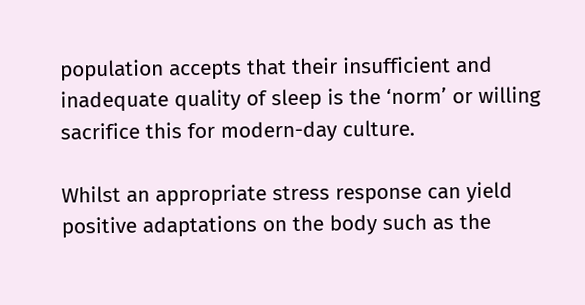population accepts that their insufficient and inadequate quality of sleep is the ‘norm’ or willing sacrifice this for modern-day culture.

Whilst an appropriate stress response can yield positive adaptations on the body such as the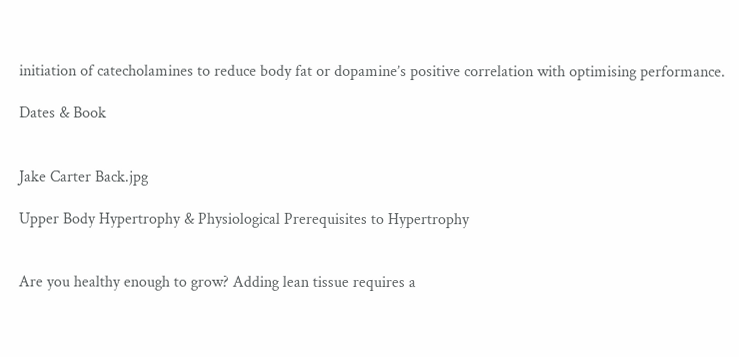initiation of catecholamines to reduce body fat or dopamine’s positive correlation with optimising performance.

Dates & Book


Jake Carter Back.jpg

Upper Body Hypertrophy & Physiological Prerequisites to Hypertrophy


Are you healthy enough to grow? Adding lean tissue requires a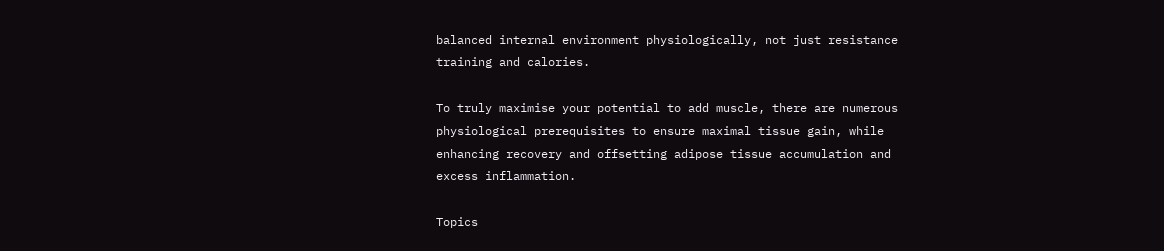balanced internal environment physiologically, not just resistance training and calories.

To truly maximise your potential to add muscle, there are numerous physiological prerequisites to ensure maximal tissue gain, while enhancing recovery and offsetting adipose tissue accumulation and excess inflammation.

Topics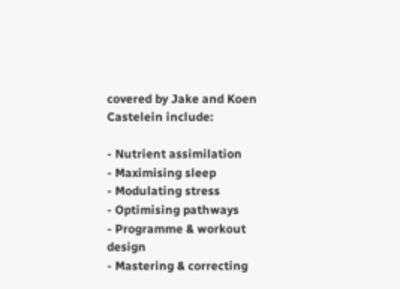covered by Jake and Koen Castelein include:

- Nutrient assimilation
- Maximising sleep
- Modulating stress
- Optimising pathways
- Programme & workout design
- Mastering & correcting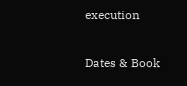execution

Dates & Book